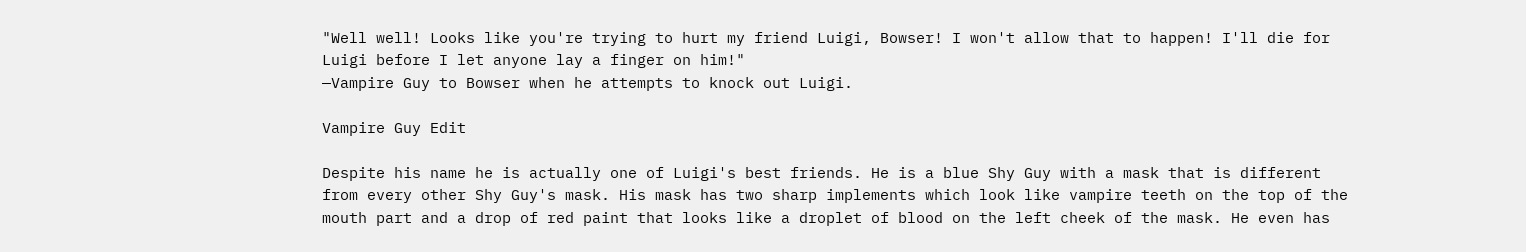"Well well! Looks like you're trying to hurt my friend Luigi, Bowser! I won't allow that to happen! I'll die for Luigi before I let anyone lay a finger on him!"
—Vampire Guy to Bowser when he attempts to knock out Luigi.

Vampire Guy Edit

Despite his name he is actually one of Luigi's best friends. He is a blue Shy Guy with a mask that is different from every other Shy Guy's mask. His mask has two sharp implements which look like vampire teeth on the top of the mouth part and a drop of red paint that looks like a droplet of blood on the left cheek of the mask. He even has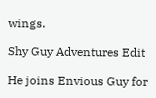wings.

Shy Guy Adventures Edit

He joins Envious Guy for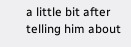a little bit after telling him about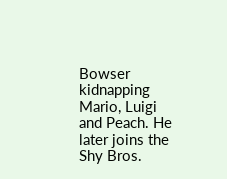Bowser kidnapping Mario, Luigi and Peach. He later joins the Shy Bros.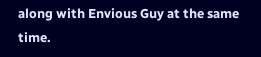along with Envious Guy at the same time.